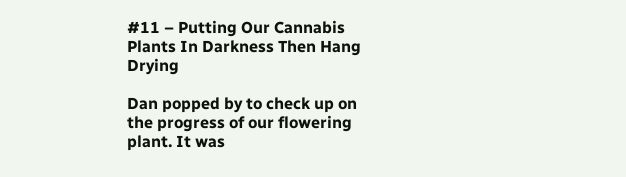#11 – Putting Our Cannabis Plants In Darkness Then Hang Drying

Dan popped by to check up on the progress of our flowering plant. It was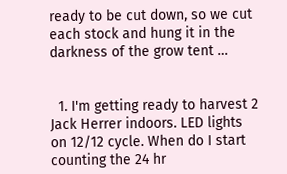ready to be cut down, so we cut each stock and hung it in the darkness of the grow tent …


  1. I'm getting ready to harvest 2 Jack Herrer indoors. LED lights on 12/12 cycle. When do I start counting the 24 hr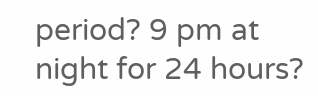period? 9 pm at night for 24 hours?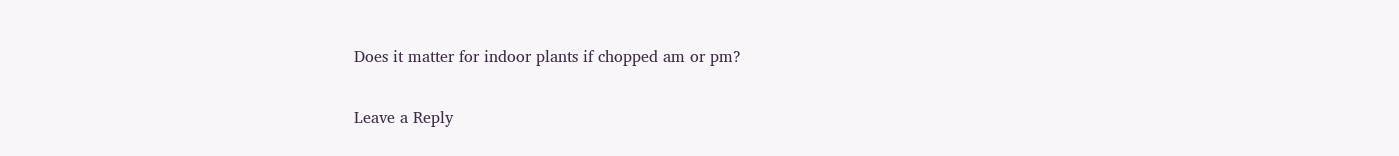Does it matter for indoor plants if chopped am or pm?

Leave a Reply